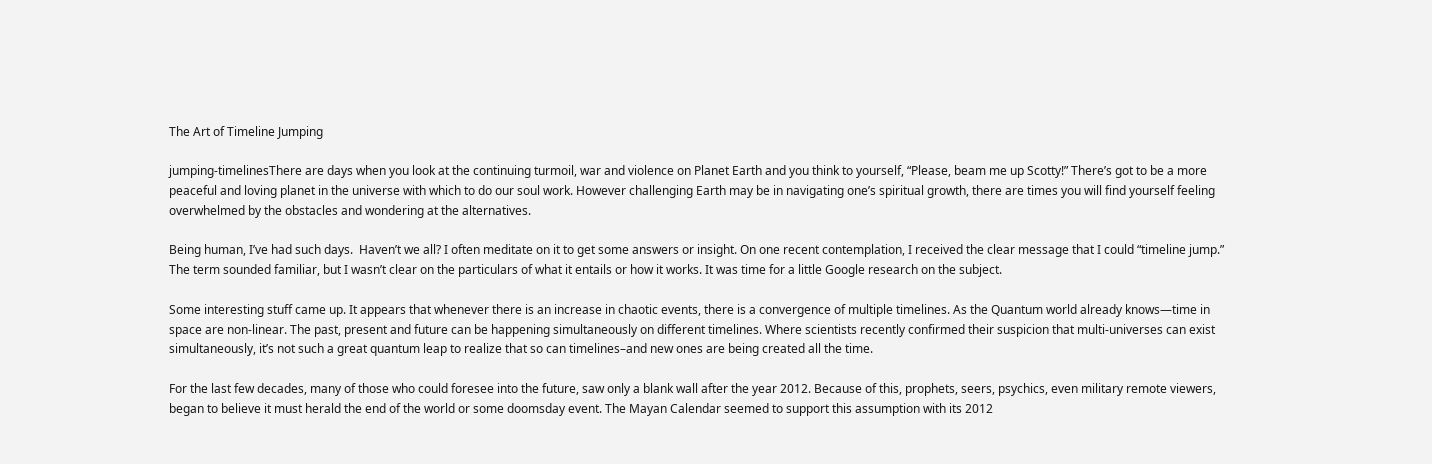The Art of Timeline Jumping

jumping-timelinesThere are days when you look at the continuing turmoil, war and violence on Planet Earth and you think to yourself, “Please, beam me up Scotty!” There’s got to be a more peaceful and loving planet in the universe with which to do our soul work. However challenging Earth may be in navigating one’s spiritual growth, there are times you will find yourself feeling overwhelmed by the obstacles and wondering at the alternatives.

Being human, I’ve had such days.  Haven’t we all? I often meditate on it to get some answers or insight. On one recent contemplation, I received the clear message that I could “timeline jump.” The term sounded familiar, but I wasn’t clear on the particulars of what it entails or how it works. It was time for a little Google research on the subject.

Some interesting stuff came up. It appears that whenever there is an increase in chaotic events, there is a convergence of multiple timelines. As the Quantum world already knows—time in space are non-linear. The past, present and future can be happening simultaneously on different timelines. Where scientists recently confirmed their suspicion that multi-universes can exist simultaneously, it’s not such a great quantum leap to realize that so can timelines–and new ones are being created all the time.

For the last few decades, many of those who could foresee into the future, saw only a blank wall after the year 2012. Because of this, prophets, seers, psychics, even military remote viewers, began to believe it must herald the end of the world or some doomsday event. The Mayan Calendar seemed to support this assumption with its 2012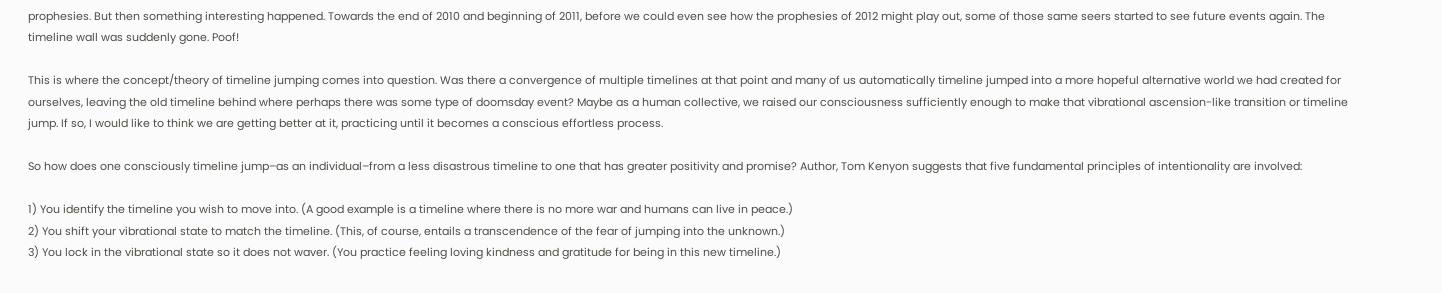prophesies. But then something interesting happened. Towards the end of 2010 and beginning of 2011, before we could even see how the prophesies of 2012 might play out, some of those same seers started to see future events again. The timeline wall was suddenly gone. Poof!

This is where the concept/theory of timeline jumping comes into question. Was there a convergence of multiple timelines at that point and many of us automatically timeline jumped into a more hopeful alternative world we had created for ourselves, leaving the old timeline behind where perhaps there was some type of doomsday event? Maybe as a human collective, we raised our consciousness sufficiently enough to make that vibrational ascension-like transition or timeline jump. If so, I would like to think we are getting better at it, practicing until it becomes a conscious effortless process.

So how does one consciously timeline jump–as an individual–from a less disastrous timeline to one that has greater positivity and promise? Author, Tom Kenyon suggests that five fundamental principles of intentionality are involved:

1) You identify the timeline you wish to move into. (A good example is a timeline where there is no more war and humans can live in peace.)
2) You shift your vibrational state to match the timeline. (This, of course, entails a transcendence of the fear of jumping into the unknown.)
3) You lock in the vibrational state so it does not waver. (You practice feeling loving kindness and gratitude for being in this new timeline.)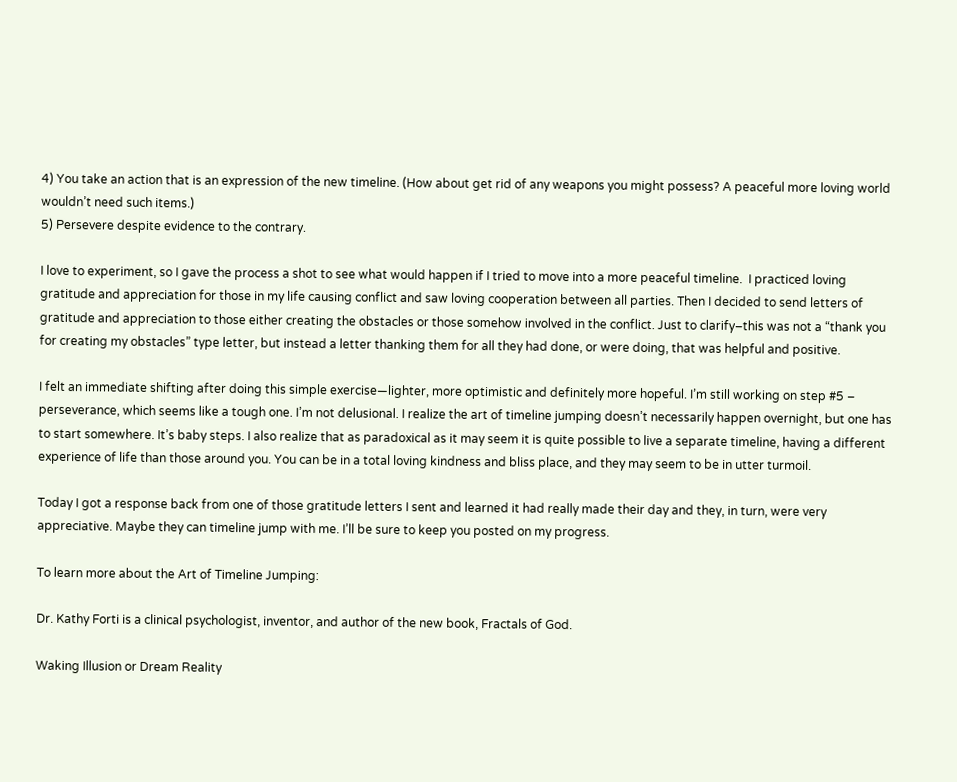4) You take an action that is an expression of the new timeline. (How about get rid of any weapons you might possess? A peaceful more loving world wouldn’t need such items.)
5) Persevere despite evidence to the contrary.

I love to experiment, so I gave the process a shot to see what would happen if I tried to move into a more peaceful timeline.  I practiced loving gratitude and appreciation for those in my life causing conflict and saw loving cooperation between all parties. Then I decided to send letters of gratitude and appreciation to those either creating the obstacles or those somehow involved in the conflict. Just to clarify–this was not a “thank you for creating my obstacles” type letter, but instead a letter thanking them for all they had done, or were doing, that was helpful and positive.

I felt an immediate shifting after doing this simple exercise—lighter, more optimistic and definitely more hopeful. I’m still working on step #5 – perseverance, which seems like a tough one. I’m not delusional. I realize the art of timeline jumping doesn’t necessarily happen overnight, but one has to start somewhere. It’s baby steps. I also realize that as paradoxical as it may seem it is quite possible to live a separate timeline, having a different experience of life than those around you. You can be in a total loving kindness and bliss place, and they may seem to be in utter turmoil.

Today I got a response back from one of those gratitude letters I sent and learned it had really made their day and they, in turn, were very appreciative. Maybe they can timeline jump with me. I’ll be sure to keep you posted on my progress.

To learn more about the Art of Timeline Jumping:

Dr. Kathy Forti is a clinical psychologist, inventor, and author of the new book, Fractals of God.

Waking Illusion or Dream Reality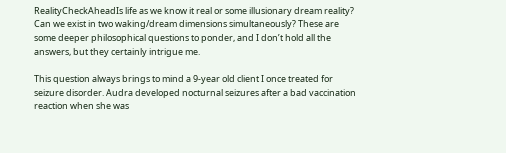RealityCheckAheadIs life as we know it real or some illusionary dream reality? Can we exist in two waking/dream dimensions simultaneously? These are some deeper philosophical questions to ponder, and I don’t hold all the answers, but they certainly intrigue me.

This question always brings to mind a 9-year old client I once treated for seizure disorder. Audra developed nocturnal seizures after a bad vaccination reaction when she was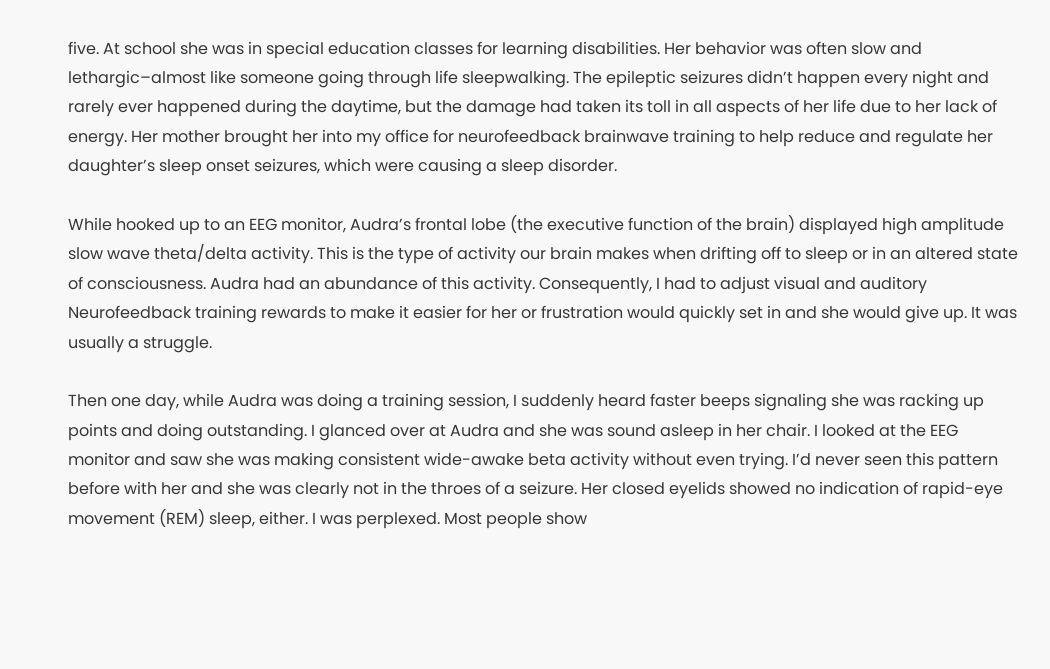five. At school she was in special education classes for learning disabilities. Her behavior was often slow and lethargic–almost like someone going through life sleepwalking. The epileptic seizures didn’t happen every night and rarely ever happened during the daytime, but the damage had taken its toll in all aspects of her life due to her lack of energy. Her mother brought her into my office for neurofeedback brainwave training to help reduce and regulate her daughter’s sleep onset seizures, which were causing a sleep disorder.

While hooked up to an EEG monitor, Audra’s frontal lobe (the executive function of the brain) displayed high amplitude slow wave theta/delta activity. This is the type of activity our brain makes when drifting off to sleep or in an altered state of consciousness. Audra had an abundance of this activity. Consequently, I had to adjust visual and auditory Neurofeedback training rewards to make it easier for her or frustration would quickly set in and she would give up. It was usually a struggle.

Then one day, while Audra was doing a training session, I suddenly heard faster beeps signaling she was racking up points and doing outstanding. I glanced over at Audra and she was sound asleep in her chair. I looked at the EEG monitor and saw she was making consistent wide-awake beta activity without even trying. I’d never seen this pattern before with her and she was clearly not in the throes of a seizure. Her closed eyelids showed no indication of rapid-eye movement (REM) sleep, either. I was perplexed. Most people show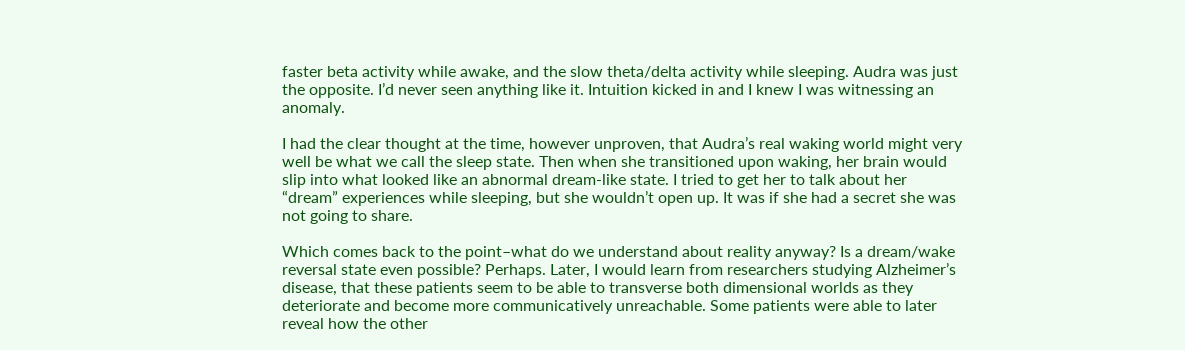faster beta activity while awake, and the slow theta/delta activity while sleeping. Audra was just the opposite. I’d never seen anything like it. Intuition kicked in and I knew I was witnessing an anomaly.

I had the clear thought at the time, however unproven, that Audra’s real waking world might very well be what we call the sleep state. Then when she transitioned upon waking, her brain would slip into what looked like an abnormal dream-like state. I tried to get her to talk about her “dream” experiences while sleeping, but she wouldn’t open up. It was if she had a secret she was not going to share.

Which comes back to the point–what do we understand about reality anyway? Is a dream/wake reversal state even possible? Perhaps. Later, I would learn from researchers studying Alzheimer’s disease, that these patients seem to be able to transverse both dimensional worlds as they deteriorate and become more communicatively unreachable. Some patients were able to later reveal how the other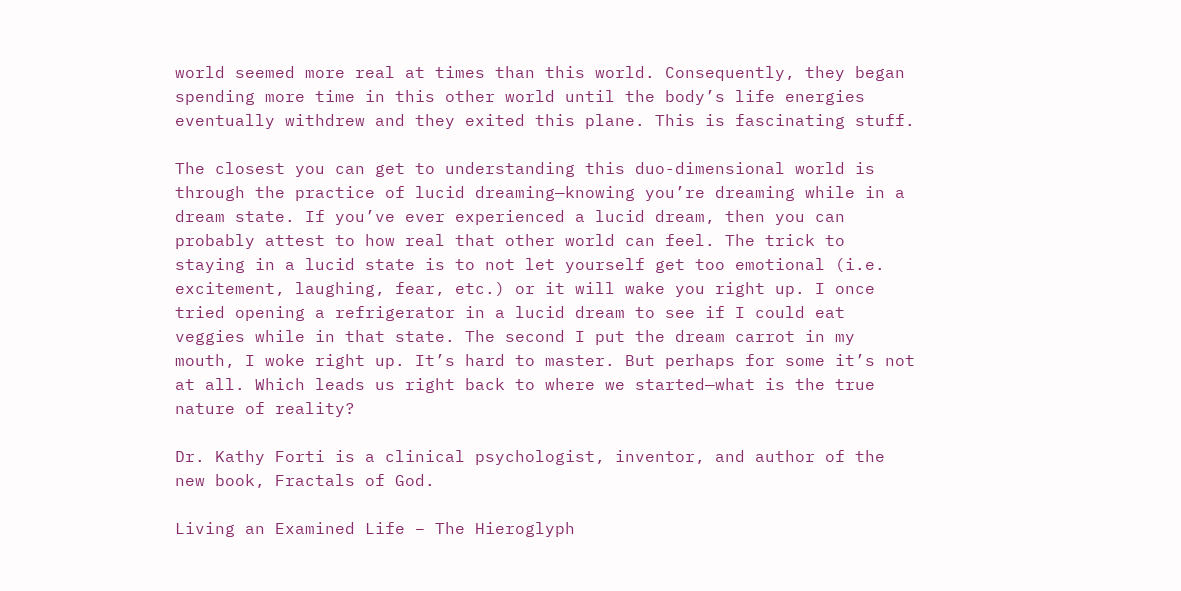world seemed more real at times than this world. Consequently, they began spending more time in this other world until the body’s life energies eventually withdrew and they exited this plane. This is fascinating stuff.

The closest you can get to understanding this duo-dimensional world is through the practice of lucid dreaming—knowing you’re dreaming while in a dream state. If you’ve ever experienced a lucid dream, then you can probably attest to how real that other world can feel. The trick to staying in a lucid state is to not let yourself get too emotional (i.e. excitement, laughing, fear, etc.) or it will wake you right up. I once tried opening a refrigerator in a lucid dream to see if I could eat veggies while in that state. The second I put the dream carrot in my mouth, I woke right up. It’s hard to master. But perhaps for some it’s not at all. Which leads us right back to where we started—what is the true nature of reality?

Dr. Kathy Forti is a clinical psychologist, inventor, and author of the new book, Fractals of God.

Living an Examined Life – The Hieroglyph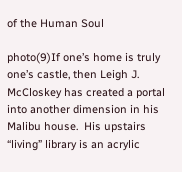of the Human Soul

photo(9)If one’s home is truly one’s castle, then Leigh J. McCloskey has created a portal into another dimension in his Malibu house.  His upstairs “living” library is an acrylic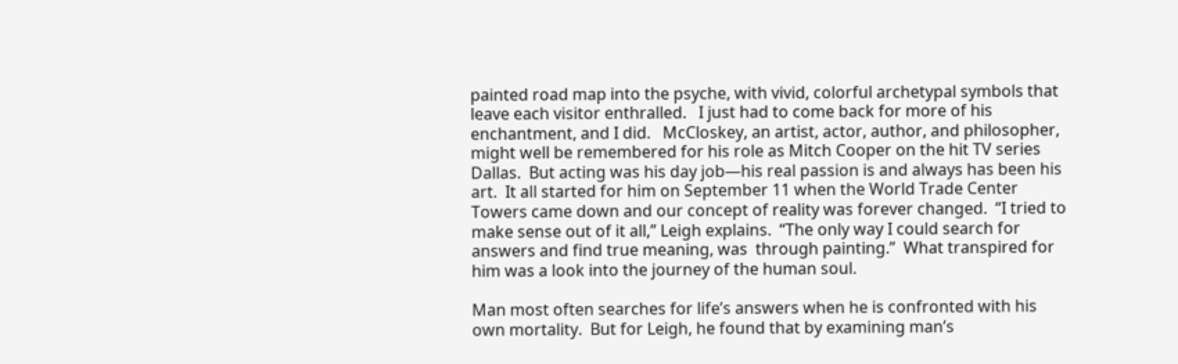painted road map into the psyche, with vivid, colorful archetypal symbols that leave each visitor enthralled.   I just had to come back for more of his enchantment, and I did.   McCloskey, an artist, actor, author, and philosopher, might well be remembered for his role as Mitch Cooper on the hit TV series Dallas.  But acting was his day job—his real passion is and always has been his art.  It all started for him on September 11 when the World Trade Center Towers came down and our concept of reality was forever changed.  “I tried to make sense out of it all,” Leigh explains.  “The only way I could search for answers and find true meaning, was  through painting.”  What transpired for him was a look into the journey of the human soul.

Man most often searches for life’s answers when he is confronted with his own mortality.  But for Leigh, he found that by examining man’s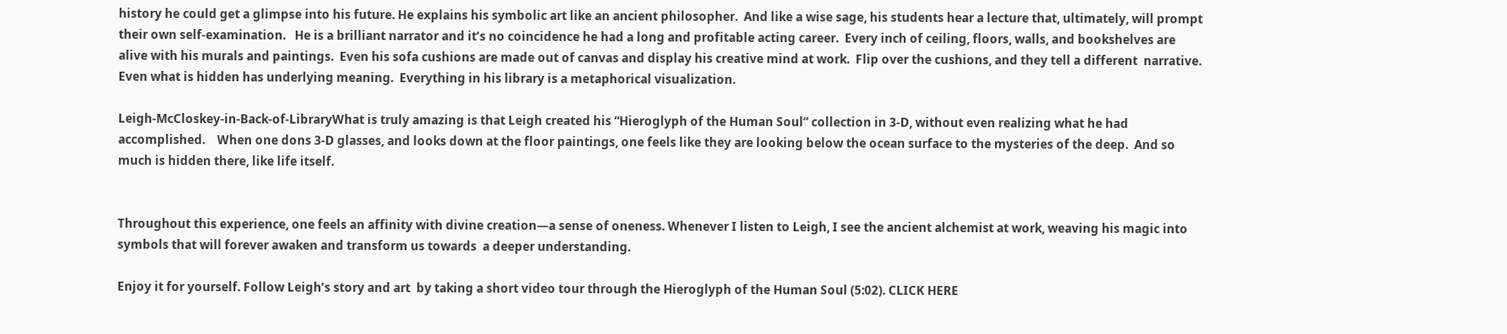history he could get a glimpse into his future. He explains his symbolic art like an ancient philosopher.  And like a wise sage, his students hear a lecture that, ultimately, will prompt their own self-examination.   He is a brilliant narrator and it’s no coincidence he had a long and profitable acting career.  Every inch of ceiling, floors, walls, and bookshelves are alive with his murals and paintings.  Even his sofa cushions are made out of canvas and display his creative mind at work.  Flip over the cushions, and they tell a different  narrative.   Even what is hidden has underlying meaning.  Everything in his library is a metaphorical visualization.

Leigh-McCloskey-in-Back-of-LibraryWhat is truly amazing is that Leigh created his “Hieroglyph of the Human Soul” collection in 3-D, without even realizing what he had accomplished.    When one dons 3-D glasses, and looks down at the floor paintings, one feels like they are looking below the ocean surface to the mysteries of the deep.  And so much is hidden there, like life itself.


Throughout this experience, one feels an affinity with divine creation—a sense of oneness. Whenever I listen to Leigh, I see the ancient alchemist at work, weaving his magic into symbols that will forever awaken and transform us towards  a deeper understanding.

Enjoy it for yourself. Follow Leigh’s story and art  by taking a short video tour through the Hieroglyph of the Human Soul (5:02). CLICK HERE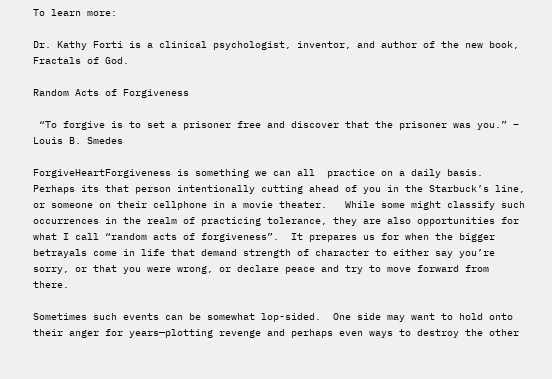To learn more:

Dr. Kathy Forti is a clinical psychologist, inventor, and author of the new book, Fractals of God.

Random Acts of Forgiveness

 “To forgive is to set a prisoner free and discover that the prisoner was you.” – Louis B. Smedes

ForgiveHeartForgiveness is something we can all  practice on a daily basis.  Perhaps its that person intentionally cutting ahead of you in the Starbuck’s line, or someone on their cellphone in a movie theater.   While some might classify such occurrences in the realm of practicing tolerance, they are also opportunities for what I call “random acts of forgiveness”.  It prepares us for when the bigger betrayals come in life that demand strength of character to either say you’re sorry, or that you were wrong, or declare peace and try to move forward from there.

Sometimes such events can be somewhat lop-sided.  One side may want to hold onto their anger for years—plotting revenge and perhaps even ways to destroy the other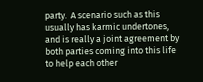party.  A scenario such as this usually has karmic undertones, and is really a joint agreement by both parties coming into this life to help each other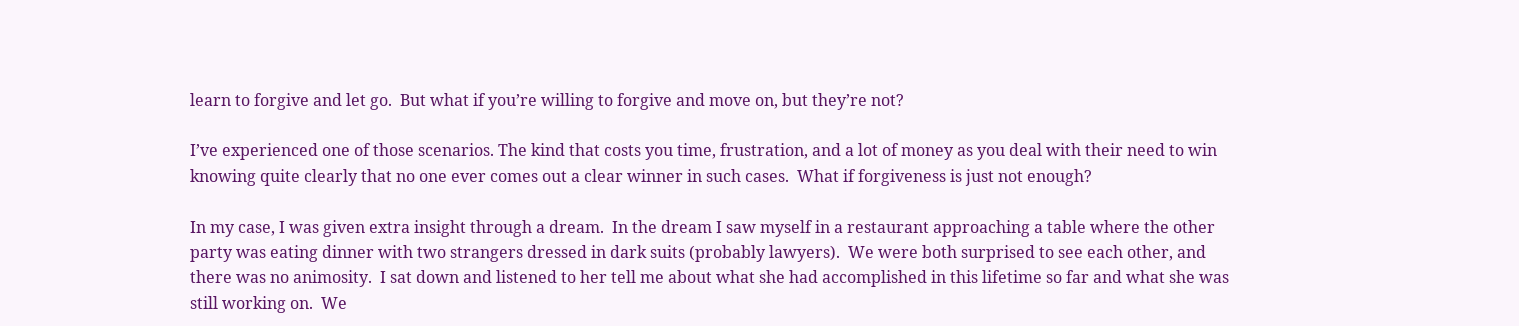learn to forgive and let go.  But what if you’re willing to forgive and move on, but they’re not?

I’ve experienced one of those scenarios. The kind that costs you time, frustration, and a lot of money as you deal with their need to win knowing quite clearly that no one ever comes out a clear winner in such cases.  What if forgiveness is just not enough?

In my case, I was given extra insight through a dream.  In the dream I saw myself in a restaurant approaching a table where the other party was eating dinner with two strangers dressed in dark suits (probably lawyers).  We were both surprised to see each other, and there was no animosity.  I sat down and listened to her tell me about what she had accomplished in this lifetime so far and what she was still working on.  We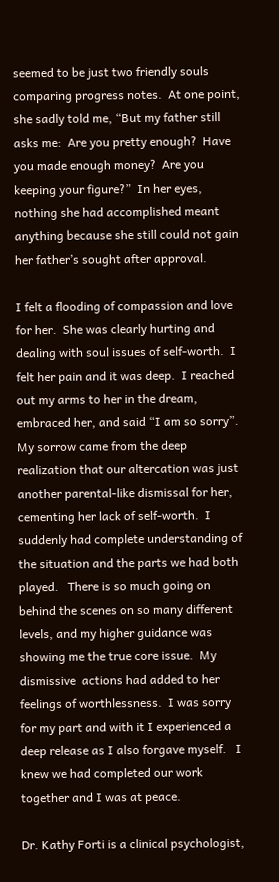seemed to be just two friendly souls comparing progress notes.  At one point, she sadly told me, “But my father still asks me:  Are you pretty enough?  Have you made enough money?  Are you keeping your figure?”  In her eyes, nothing she had accomplished meant anything because she still could not gain her father’s sought after approval.

I felt a flooding of compassion and love for her.  She was clearly hurting and dealing with soul issues of self-worth.  I felt her pain and it was deep.  I reached out my arms to her in the dream, embraced her, and said “I am so sorry”.  My sorrow came from the deep realization that our altercation was just another parental-like dismissal for her, cementing her lack of self-worth.  I suddenly had complete understanding of the situation and the parts we had both played.   There is so much going on behind the scenes on so many different levels, and my higher guidance was showing me the true core issue.  My dismissive  actions had added to her feelings of worthlessness.  I was sorry for my part and with it I experienced a deep release as I also forgave myself.   I knew we had completed our work together and I was at peace.

Dr. Kathy Forti is a clinical psychologist,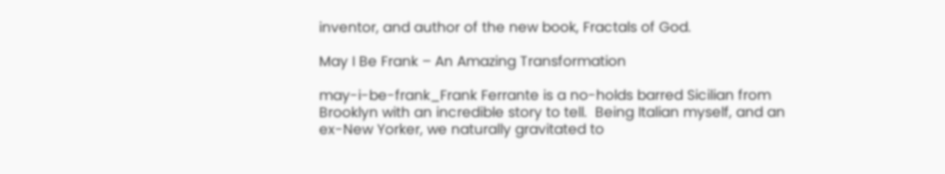inventor, and author of the new book, Fractals of God.

May I Be Frank – An Amazing Transformation

may-i-be-frank_Frank Ferrante is a no-holds barred Sicilian from Brooklyn with an incredible story to tell.  Being Italian myself, and an ex-New Yorker, we naturally gravitated to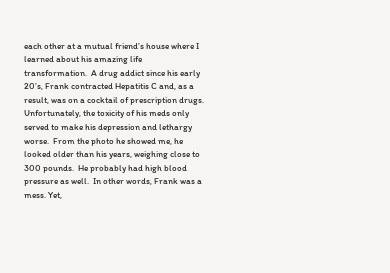each other at a mutual friend’s house where I learned about his amazing life transformation.  A drug addict since his early 20’s, Frank contracted Hepatitis C and, as a result, was on a cocktail of prescription drugs.  Unfortunately, the toxicity of his meds only served to make his depression and lethargy worse.  From the photo he showed me, he looked older than his years, weighing close to 300 pounds.  He probably had high blood pressure as well.  In other words, Frank was a mess. Yet,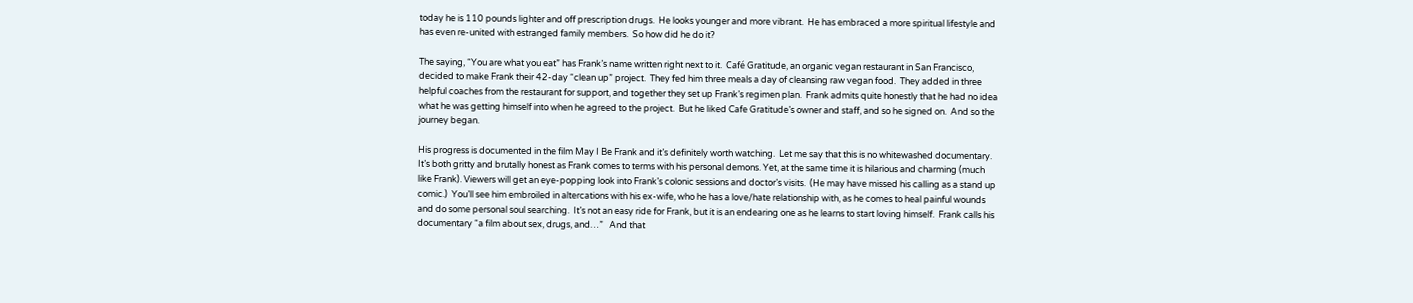today he is 110 pounds lighter and off prescription drugs.  He looks younger and more vibrant.  He has embraced a more spiritual lifestyle and has even re-united with estranged family members.  So how did he do it?

The saying, “You are what you eat” has Frank’s name written right next to it.  Café Gratitude, an organic vegan restaurant in San Francisco, decided to make Frank their 42-day “clean up” project.  They fed him three meals a day of cleansing raw vegan food.  They added in three helpful coaches from the restaurant for support, and together they set up Frank’s regimen plan.  Frank admits quite honestly that he had no idea what he was getting himself into when he agreed to the project.  But he liked Cafe Gratitude’s owner and staff, and so he signed on.  And so the journey began.

His progress is documented in the film May I Be Frank and it’s definitely worth watching.  Let me say that this is no whitewashed documentary. It’s both gritty and brutally honest as Frank comes to terms with his personal demons. Yet, at the same time it is hilarious and charming (much like Frank). Viewers will get an eye-popping look into Frank’s colonic sessions and doctor’s visits.  (He may have missed his calling as a stand up comic.)  You’ll see him embroiled in altercations with his ex-wife, who he has a love/hate relationship with, as he comes to heal painful wounds and do some personal soul searching.  It’s not an easy ride for Frank, but it is an endearing one as he learns to start loving himself.  Frank calls his documentary “a film about sex, drugs, and…”   And that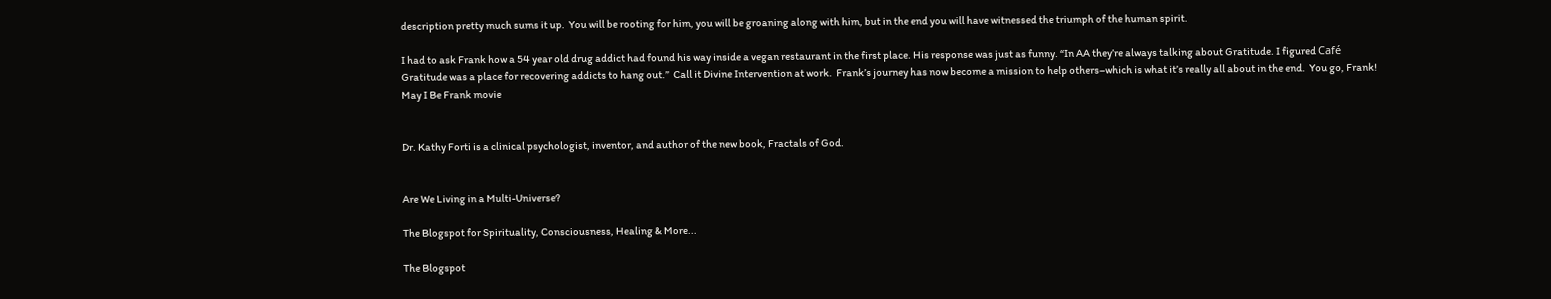description pretty much sums it up.  You will be rooting for him, you will be groaning along with him, but in the end you will have witnessed the triumph of the human spirit.

I had to ask Frank how a 54 year old drug addict had found his way inside a vegan restaurant in the first place. His response was just as funny. “In AA they’re always talking about Gratitude. I figured Café Gratitude was a place for recovering addicts to hang out.”  Call it Divine Intervention at work.  Frank’s journey has now become a mission to help others–which is what it’s really all about in the end.  You go, Frank!     May I Be Frank movie


Dr. Kathy Forti is a clinical psychologist, inventor, and author of the new book, Fractals of God.


Are We Living in a Multi-Universe?

The Blogspot for Spirituality, Consciousness, Healing & More...

The Blogspot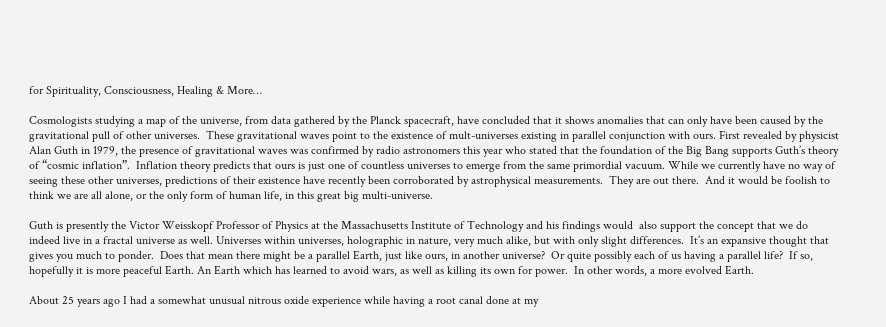for Spirituality, Consciousness, Healing & More…

Cosmologists studying a map of the universe, from data gathered by the Planck spacecraft, have concluded that it shows anomalies that can only have been caused by the gravitational pull of other universes.  These gravitational waves point to the existence of mult-universes existing in parallel conjunction with ours. First revealed by physicist Alan Guth in 1979, the presence of gravitational waves was confirmed by radio astronomers this year who stated that the foundation of the Big Bang supports Guth’s theory of “cosmic inflation”.  Inflation theory predicts that ours is just one of countless universes to emerge from the same primordial vacuum. While we currently have no way of seeing these other universes, predictions of their existence have recently been corroborated by astrophysical measurements.  They are out there.  And it would be foolish to think we are all alone, or the only form of human life, in this great big multi-universe.

Guth is presently the Victor Weisskopf Professor of Physics at the Massachusetts Institute of Technology and his findings would  also support the concept that we do indeed live in a fractal universe as well. Universes within universes, holographic in nature, very much alike, but with only slight differences.  It’s an expansive thought that gives you much to ponder.  Does that mean there might be a parallel Earth, just like ours, in another universe?  Or quite possibly each of us having a parallel life?  If so, hopefully it is more peaceful Earth. An Earth which has learned to avoid wars, as well as killing its own for power.  In other words, a more evolved Earth.

About 25 years ago I had a somewhat unusual nitrous oxide experience while having a root canal done at my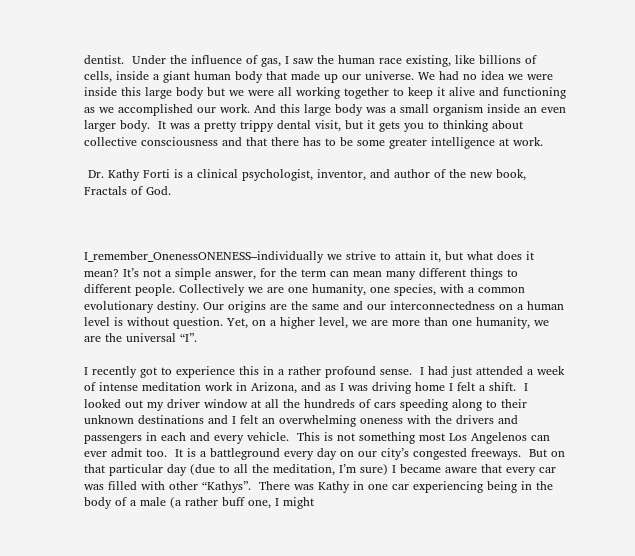dentist.  Under the influence of gas, I saw the human race existing, like billions of cells, inside a giant human body that made up our universe. We had no idea we were inside this large body but we were all working together to keep it alive and functioning as we accomplished our work. And this large body was a small organism inside an even larger body.  It was a pretty trippy dental visit, but it gets you to thinking about collective consciousness and that there has to be some greater intelligence at work.

 Dr. Kathy Forti is a clinical psychologist, inventor, and author of the new book, Fractals of God.



I_remember_OnenessONENESS–individually we strive to attain it, but what does it mean? It’s not a simple answer, for the term can mean many different things to different people. Collectively we are one humanity, one species, with a common evolutionary destiny. Our origins are the same and our interconnectedness on a human level is without question. Yet, on a higher level, we are more than one humanity, we are the universal “I”.

I recently got to experience this in a rather profound sense.  I had just attended a week of intense meditation work in Arizona, and as I was driving home I felt a shift.  I looked out my driver window at all the hundreds of cars speeding along to their unknown destinations and I felt an overwhelming oneness with the drivers and passengers in each and every vehicle.  This is not something most Los Angelenos can ever admit too.  It is a battleground every day on our city’s congested freeways.  But on that particular day (due to all the meditation, I’m sure) I became aware that every car was filled with other “Kathys”.  There was Kathy in one car experiencing being in the body of a male (a rather buff one, I might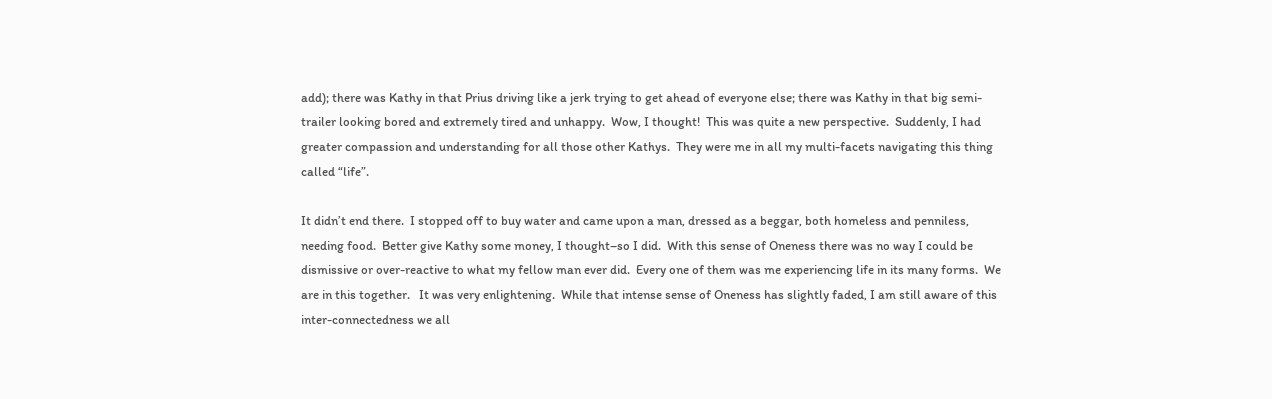add); there was Kathy in that Prius driving like a jerk trying to get ahead of everyone else; there was Kathy in that big semi-trailer looking bored and extremely tired and unhappy.  Wow, I thought!  This was quite a new perspective.  Suddenly, I had greater compassion and understanding for all those other Kathys.  They were me in all my multi-facets navigating this thing called “life”.

It didn’t end there.  I stopped off to buy water and came upon a man, dressed as a beggar, both homeless and penniless, needing food.  Better give Kathy some money, I thought–so I did.  With this sense of Oneness there was no way I could be dismissive or over-reactive to what my fellow man ever did.  Every one of them was me experiencing life in its many forms.  We are in this together.   It was very enlightening.  While that intense sense of Oneness has slightly faded, I am still aware of this inter-connectedness we all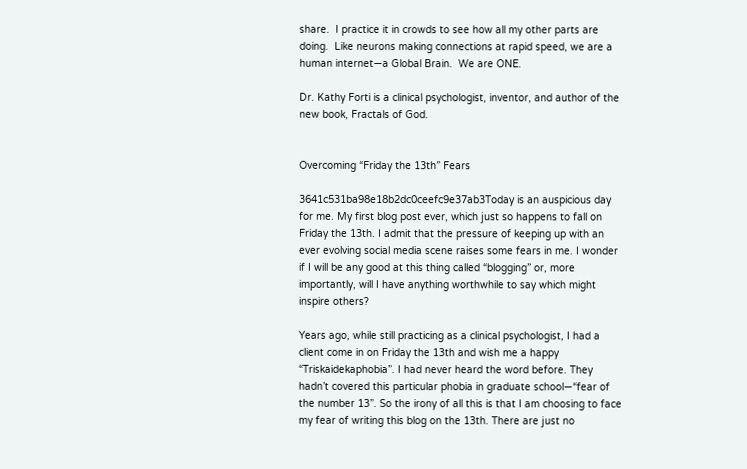share.  I practice it in crowds to see how all my other parts are doing.  Like neurons making connections at rapid speed, we are a human internet—a Global Brain.  We are ONE.

Dr. Kathy Forti is a clinical psychologist, inventor, and author of the new book, Fractals of God.


Overcoming “Friday the 13th” Fears

3641c531ba98e18b2dc0ceefc9e37ab3Today is an auspicious day for me. My first blog post ever, which just so happens to fall on Friday the 13th. I admit that the pressure of keeping up with an ever evolving social media scene raises some fears in me. I wonder if I will be any good at this thing called “blogging” or, more importantly, will I have anything worthwhile to say which might inspire others?

Years ago, while still practicing as a clinical psychologist, I had a client come in on Friday the 13th and wish me a happy “Triskaidekaphobia”. I had never heard the word before. They hadn’t covered this particular phobia in graduate school—“fear of the number 13”. So the irony of all this is that I am choosing to face my fear of writing this blog on the 13th. There are just no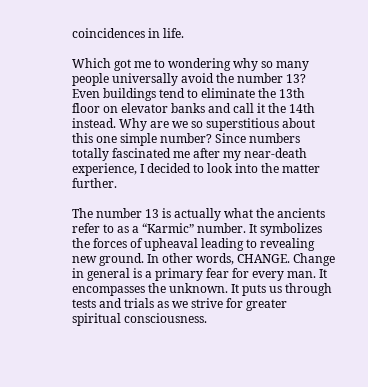coincidences in life.

Which got me to wondering why so many people universally avoid the number 13? Even buildings tend to eliminate the 13th floor on elevator banks and call it the 14th instead. Why are we so superstitious about this one simple number? Since numbers totally fascinated me after my near-death experience, I decided to look into the matter further.

The number 13 is actually what the ancients refer to as a “Karmic” number. It symbolizes the forces of upheaval leading to revealing new ground. In other words, CHANGE. Change in general is a primary fear for every man. It encompasses the unknown. It puts us through tests and trials as we strive for greater spiritual consciousness.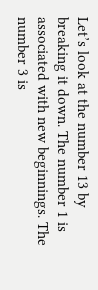Let’s look at the number 13 by breaking it down. The number 1 is associated with new beginnings. The number 3 is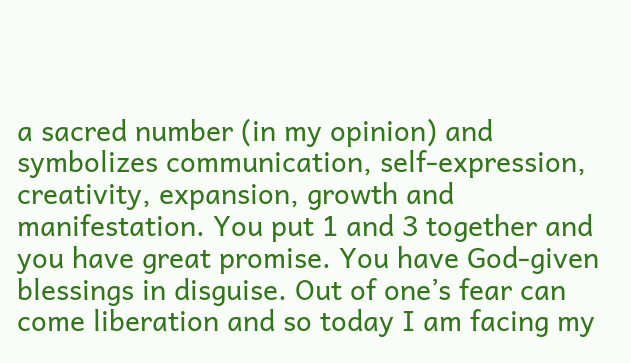a sacred number (in my opinion) and symbolizes communication, self-expression, creativity, expansion, growth and manifestation. You put 1 and 3 together and you have great promise. You have God-given blessings in disguise. Out of one’s fear can come liberation and so today I am facing my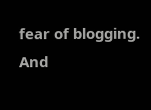fear of blogging. And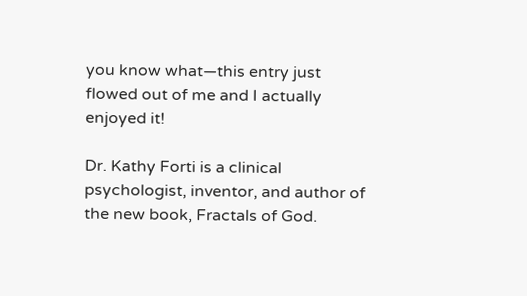you know what—this entry just flowed out of me and I actually enjoyed it!

Dr. Kathy Forti is a clinical psychologist, inventor, and author of the new book, Fractals of God.